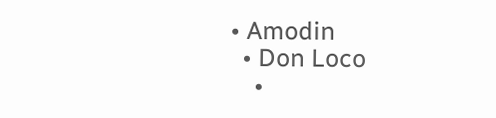• Amodin
  • Don Loco
    •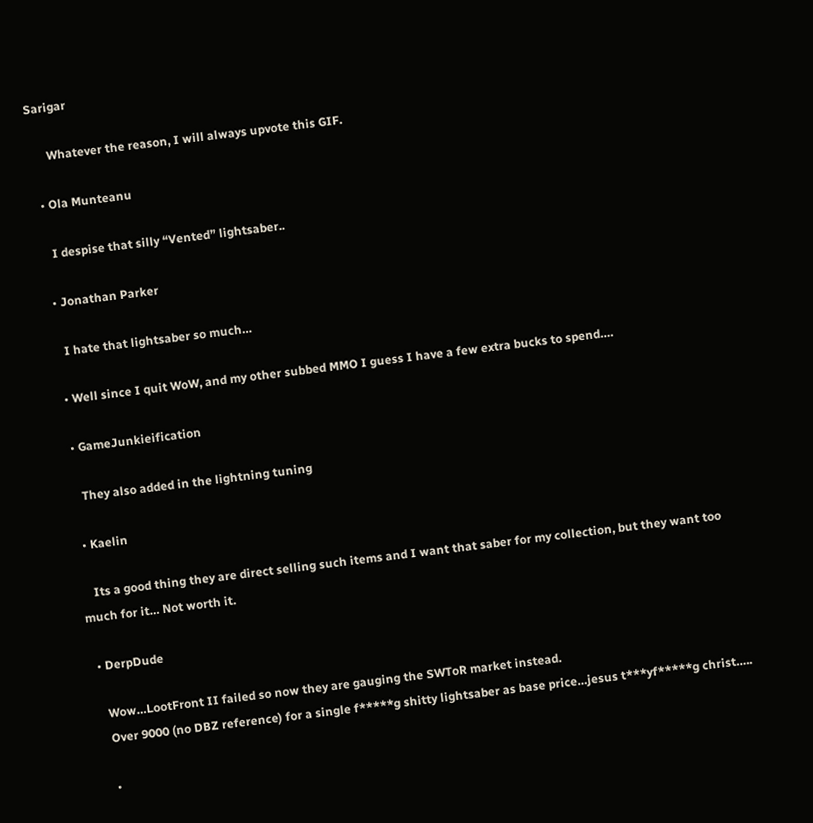Sarigar

      Whatever the reason, I will always upvote this GIF.

  • Ola Munteanu

    I despise that silly “Vented” lightsaber..

  • Jonathan Parker

    I hate that lightsaber so much…

  • Well since I quit WoW, and my other subbed MMO I guess I have a few extra bucks to spend….

  • GameJunkieification

    They also added in the lightning tuning

  • Kaelin

    Its a good thing they are direct selling such items and I want that saber for my collection, but they want too much for it… Not worth it.

  • DerpDude

    Wow…LootFront II failed so now they are gauging the SWToR market instead.
    Over 9000 (no DBZ reference) for a single f*****g shitty lightsaber as base price…jesus t***yf*****g christ…..

    •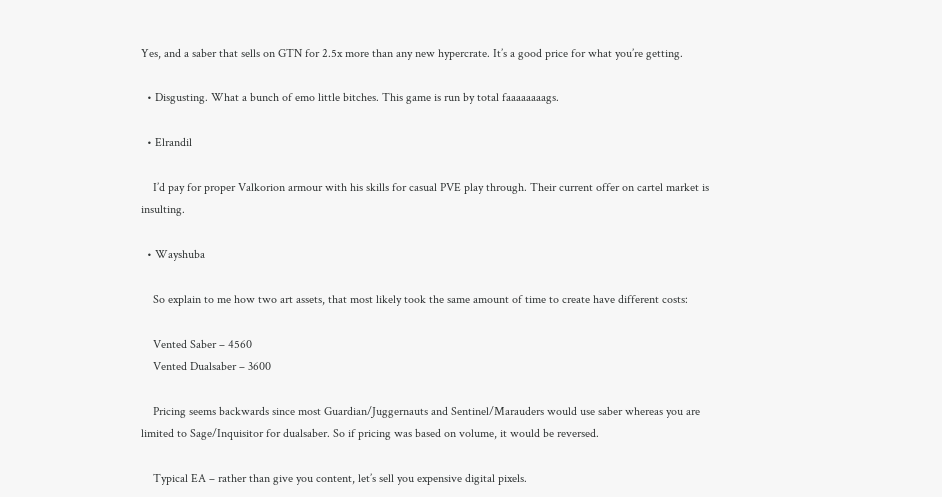Yes, and a saber that sells on GTN for 2.5x more than any new hypercrate. It’s a good price for what you’re getting.

  • Disgusting. What a bunch of emo little bitches. This game is run by total faaaaaaaags.

  • Elrandil

    I’d pay for proper Valkorion armour with his skills for casual PVE play through. Their current offer on cartel market is insulting.

  • Wayshuba

    So explain to me how two art assets, that most likely took the same amount of time to create have different costs:

    Vented Saber – 4560
    Vented Dualsaber – 3600

    Pricing seems backwards since most Guardian/Juggernauts and Sentinel/Marauders would use saber whereas you are limited to Sage/Inquisitor for dualsaber. So if pricing was based on volume, it would be reversed.

    Typical EA – rather than give you content, let’s sell you expensive digital pixels.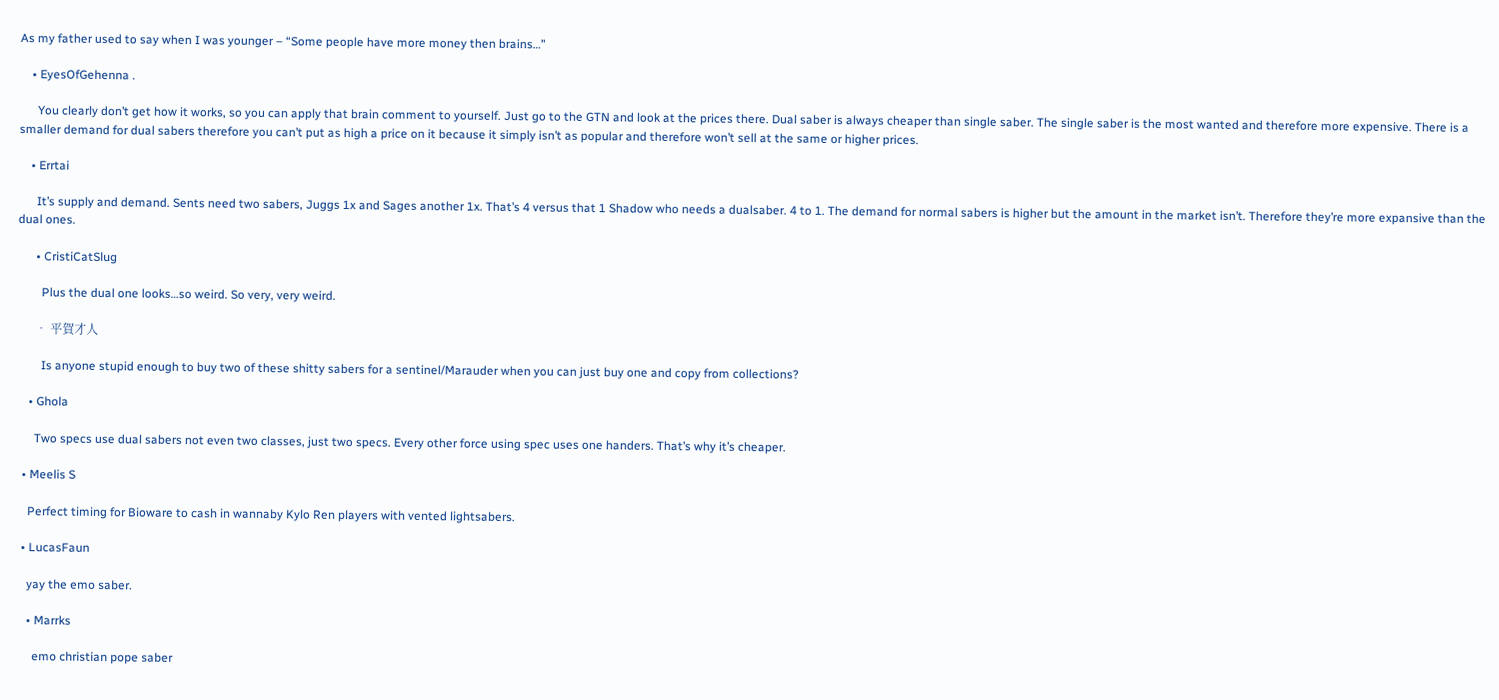As my father used to say when I was younger – “Some people have more money then brains…”

    • EyesOfGehenna .

      You clearly don’t get how it works, so you can apply that brain comment to yourself. Just go to the GTN and look at the prices there. Dual saber is always cheaper than single saber. The single saber is the most wanted and therefore more expensive. There is a smaller demand for dual sabers therefore you can’t put as high a price on it because it simply isn’t as popular and therefore won’t sell at the same or higher prices.

    • Errtai

      It’s supply and demand. Sents need two sabers, Juggs 1x and Sages another 1x. That’s 4 versus that 1 Shadow who needs a dualsaber. 4 to 1. The demand for normal sabers is higher but the amount in the market isn’t. Therefore they’re more expansive than the dual ones.

      • CristiCatSlug

        Plus the dual one looks…so weird. So very, very weird.

      • 平賀才人

        Is anyone stupid enough to buy two of these shitty sabers for a sentinel/Marauder when you can just buy one and copy from collections?

    • Ghola

      Two specs use dual sabers not even two classes, just two specs. Every other force using spec uses one handers. That’s why it’s cheaper.

  • Meelis S

    Perfect timing for Bioware to cash in wannaby Kylo Ren players with vented lightsabers.

  • LucasFaun

    yay the emo saber.

    • Marrks

      emo christian pope saber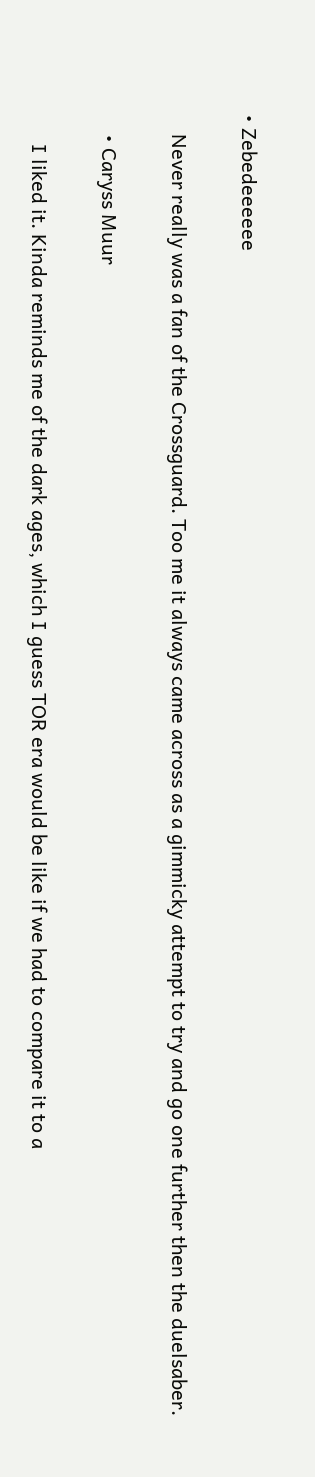• Zebedeeeeee

    Never really was a fan of the Crossguard. Too me it always came across as a gimmicky attempt to try and go one further then the duelsaber.

    • Caryss Muur

      I liked it. Kinda reminds me of the dark ages, which I guess TOR era would be like if we had to compare it to a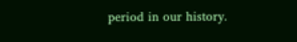period in our history.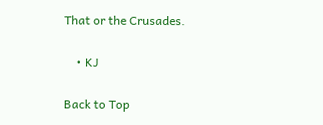That or the Crusades.

    • KJ

Back to Top